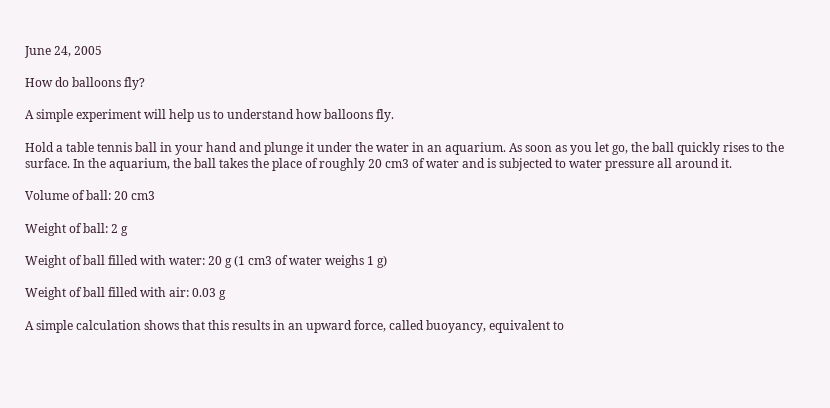June 24, 2005

How do balloons fly?

A simple experiment will help us to understand how balloons fly.

Hold a table tennis ball in your hand and plunge it under the water in an aquarium. As soon as you let go, the ball quickly rises to the surface. In the aquarium, the ball takes the place of roughly 20 cm3 of water and is subjected to water pressure all around it.

Volume of ball: 20 cm3

Weight of ball: 2 g

Weight of ball filled with water: 20 g (1 cm3 of water weighs 1 g)

Weight of ball filled with air: 0.03 g

A simple calculation shows that this results in an upward force, called buoyancy, equivalent to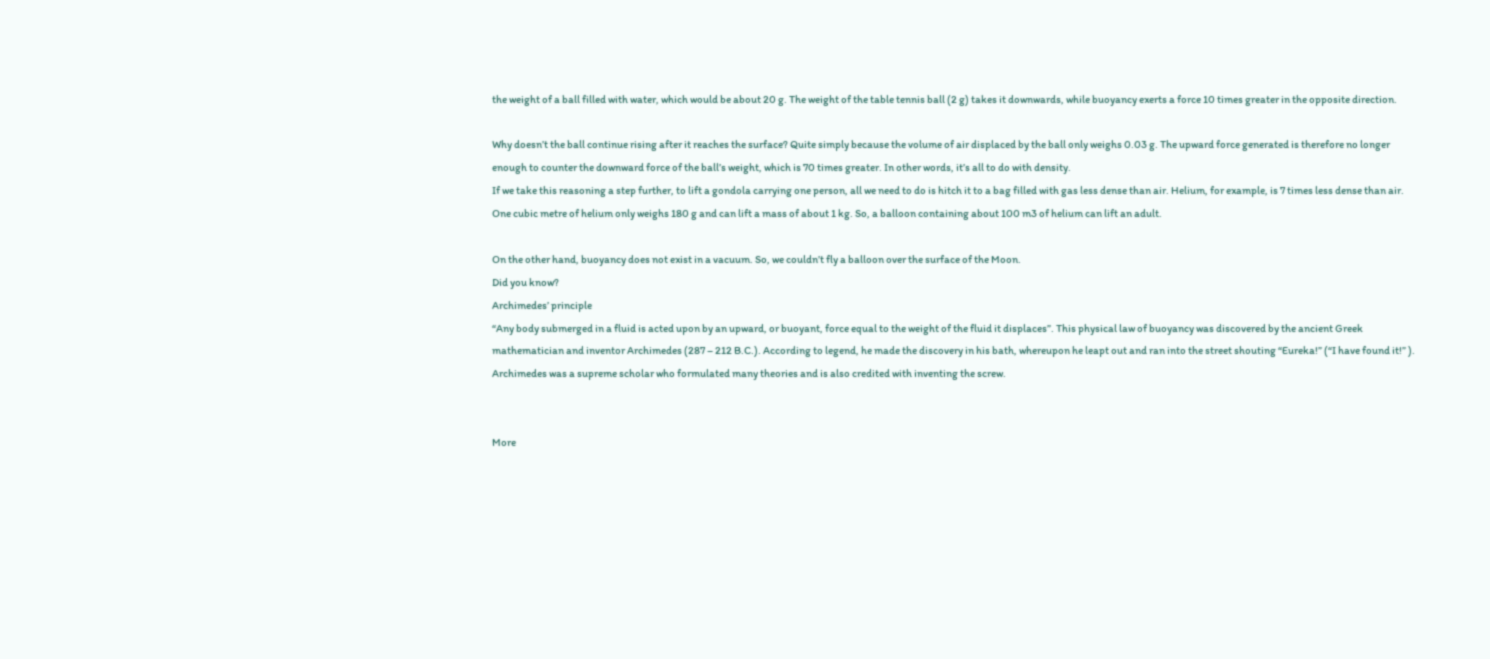the weight of a ball filled with water, which would be about 20 g. The weight of the table tennis ball (2 g) takes it downwards, while buoyancy exerts a force 10 times greater in the opposite direction.

Why doesn’t the ball continue rising after it reaches the surface? Quite simply because the volume of air displaced by the ball only weighs 0.03 g. The upward force generated is therefore no longer enough to counter the downward force of the ball’s weight, which is 70 times greater. In other words, it’s all to do with density.
If we take this reasoning a step further, to lift a gondola carrying one person, all we need to do is hitch it to a bag filled with gas less dense than air. Helium, for example, is 7 times less dense than air. One cubic metre of helium only weighs 180 g and can lift a mass of about 1 kg. So, a balloon containing about 100 m3 of helium can lift an adult.

On the other hand, buoyancy does not exist in a vacuum. So, we couldn’t fly a balloon over the surface of the Moon.
Did you know?
Archimedes’ principle
“Any body submerged in a fluid is acted upon by an upward, or buoyant, force equal to the weight of the fluid it displaces”. This physical law of buoyancy was discovered by the ancient Greek mathematician and inventor Archimedes (287 – 212 B.C.). According to legend, he made the discovery in his bath, whereupon he leapt out and ran into the street shouting “Eureka!” (“I have found it!” ). Archimedes was a supreme scholar who formulated many theories and is also credited with inventing the screw.


More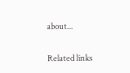about...

Related links